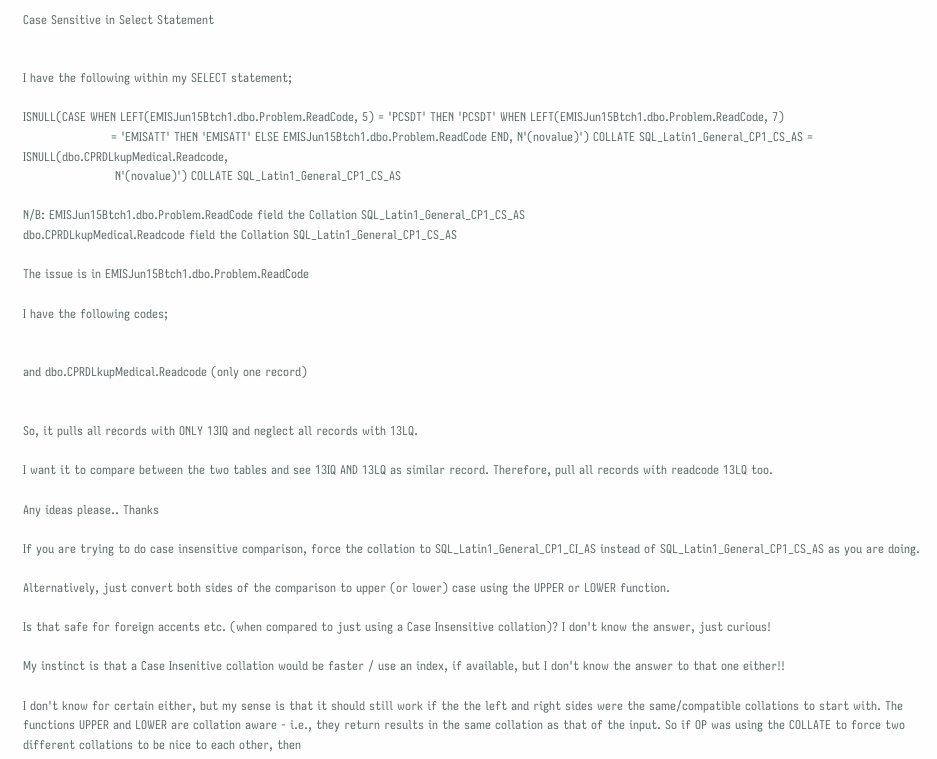Case Sensitive in Select Statement


I have the following within my SELECT statement;

ISNULL(CASE WHEN LEFT(EMISJun15Btch1.dbo.Problem.ReadCode, 5) = 'PCSDT' THEN 'PCSDT' WHEN LEFT(EMISJun15Btch1.dbo.Problem.ReadCode, 7)
                      = 'EMISATT' THEN 'EMISATT' ELSE EMISJun15Btch1.dbo.Problem.ReadCode END, N'(novalue)') COLLATE SQL_Latin1_General_CP1_CS_AS = ISNULL(dbo.CPRDLkupMedical.Readcode,
                       N'(novalue)') COLLATE SQL_Latin1_General_CP1_CS_AS

N/B: EMISJun15Btch1.dbo.Problem.ReadCode field the Collation SQL_Latin1_General_CP1_CS_AS
dbo.CPRDLkupMedical.Readcode field the Collation SQL_Latin1_General_CP1_CS_AS

The issue is in EMISJun15Btch1.dbo.Problem.ReadCode

I have the following codes;


and dbo.CPRDLkupMedical.Readcode (only one record)


So, it pulls all records with ONLY 13IQ and neglect all records with 13LQ.

I want it to compare between the two tables and see 13IQ AND 13LQ as similar record. Therefore, pull all records with readcode 13LQ too.

Any ideas please.. Thanks

If you are trying to do case insensitive comparison, force the collation to SQL_Latin1_General_CP1_CI_AS instead of SQL_Latin1_General_CP1_CS_AS as you are doing.

Alternatively, just convert both sides of the comparison to upper (or lower) case using the UPPER or LOWER function.

Is that safe for foreign accents etc. (when compared to just using a Case Insensitive collation)? I don't know the answer, just curious!

My instinct is that a Case Insenitive collation would be faster / use an index, if available, but I don't know the answer to that one either!!

I don't know for certain either, but my sense is that it should still work if the the left and right sides were the same/compatible collations to start with. The functions UPPER and LOWER are collation aware - i.e., they return results in the same collation as that of the input. So if OP was using the COLLATE to force two different collations to be nice to each other, then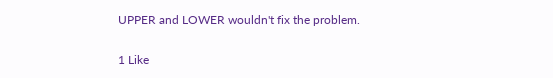UPPER and LOWER wouldn't fix the problem.

1 Like